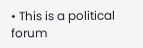• This is a political forum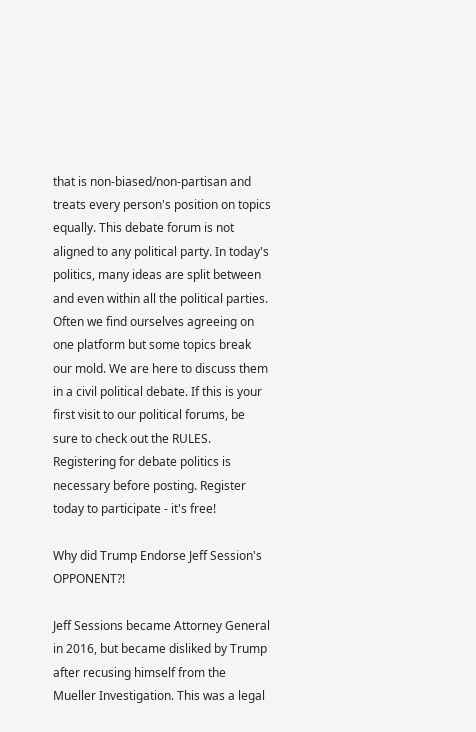that is non-biased/non-partisan and treats every person's position on topics equally. This debate forum is not aligned to any political party. In today's politics, many ideas are split between and even within all the political parties. Often we find ourselves agreeing on one platform but some topics break our mold. We are here to discuss them in a civil political debate. If this is your first visit to our political forums, be sure to check out the RULES. Registering for debate politics is necessary before posting. Register today to participate - it's free!

Why did Trump Endorse Jeff Session's OPPONENT?!

Jeff Sessions became Attorney General in 2016, but became disliked by Trump after recusing himself from the Mueller Investigation. This was a legal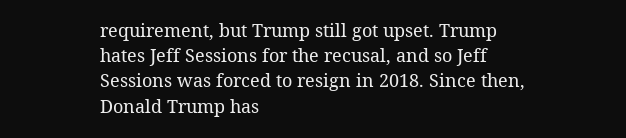requirement, but Trump still got upset. Trump hates Jeff Sessions for the recusal, and so Jeff Sessions was forced to resign in 2018. Since then, Donald Trump has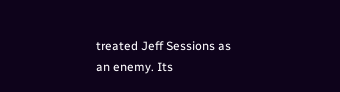treated Jeff Sessions as an enemy. Its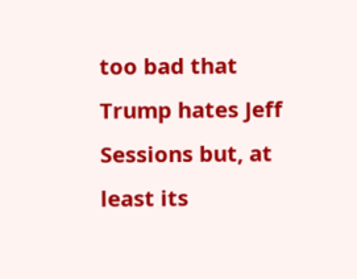too bad that Trump hates Jeff Sessions but, at least its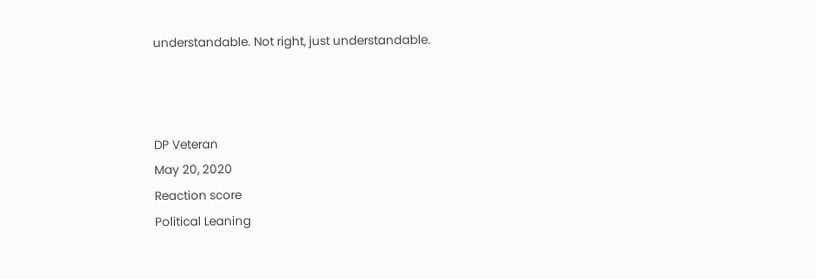understandable. Not right, just understandable.



DP Veteran
May 20, 2020
Reaction score
Political Leaning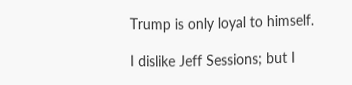Trump is only loyal to himself.

I dislike Jeff Sessions; but I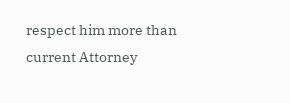respect him more than current Attorney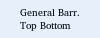General Barr.
Top Bottom